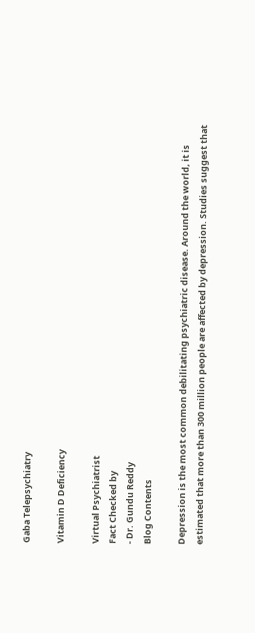Gaba Telepsychiatry

Vitamin D Deficiency

Virtual Psychiatrist
Fact Checked by
- Dr. Gundu Reddy
Blog Contents

Depression is the most common debilitating psychiatric disease. Around the world, it is estimated that more than 300 million people are affected by depression. Studies suggest that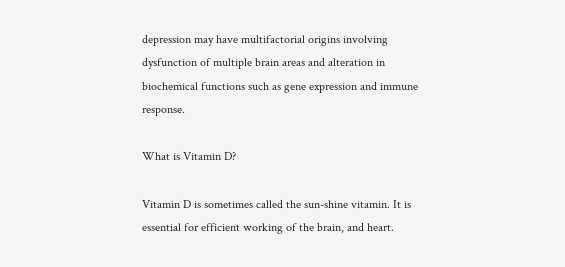depression may have multifactorial origins involving dysfunction of multiple brain areas and alteration in biochemical functions such as gene expression and immune response.

What is Vitamin D?

Vitamin D is sometimes called the sun-shine vitamin. It is essential for efficient working of the brain, and heart.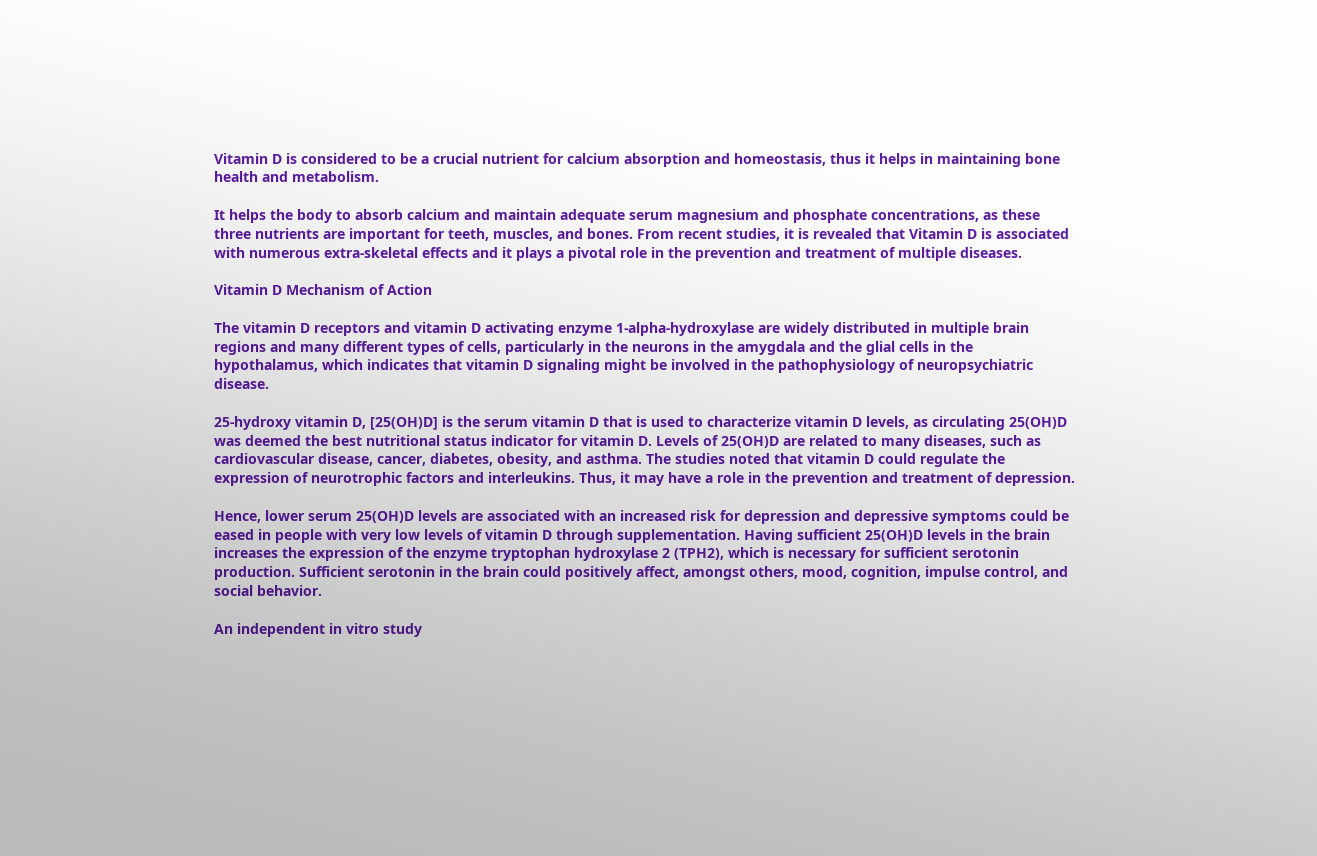Vitamin D is considered to be a crucial nutrient for calcium absorption and homeostasis, thus it helps in maintaining bone health and metabolism.

It helps the body to absorb calcium and maintain adequate serum magnesium and phosphate concentrations, as these three nutrients are important for teeth, muscles, and bones. From recent studies, it is revealed that Vitamin D is associated with numerous extra-skeletal effects and it plays a pivotal role in the prevention and treatment of multiple diseases.

Vitamin D Mechanism of Action

The vitamin D receptors and vitamin D activating enzyme 1-alpha-hydroxylase are widely distributed in multiple brain regions and many different types of cells, particularly in the neurons in the amygdala and the glial cells in the hypothalamus, which indicates that vitamin D signaling might be involved in the pathophysiology of neuropsychiatric disease.

25-hydroxy vitamin D, [25(OH)D] is the serum vitamin D that is used to characterize vitamin D levels, as circulating 25(OH)D was deemed the best nutritional status indicator for vitamin D. Levels of 25(OH)D are related to many diseases, such as cardiovascular disease, cancer, diabetes, obesity, and asthma. The studies noted that vitamin D could regulate the expression of neurotrophic factors and interleukins. Thus, it may have a role in the prevention and treatment of depression.

Hence, lower serum 25(OH)D levels are associated with an increased risk for depression and depressive symptoms could be eased in people with very low levels of vitamin D through supplementation. Having sufficient 25(OH)D levels in the brain increases the expression of the enzyme tryptophan hydroxylase 2 (TPH2), which is necessary for sufficient serotonin production. Sufficient serotonin in the brain could positively affect, amongst others, mood, cognition, impulse control, and social behavior.

An independent in vitro study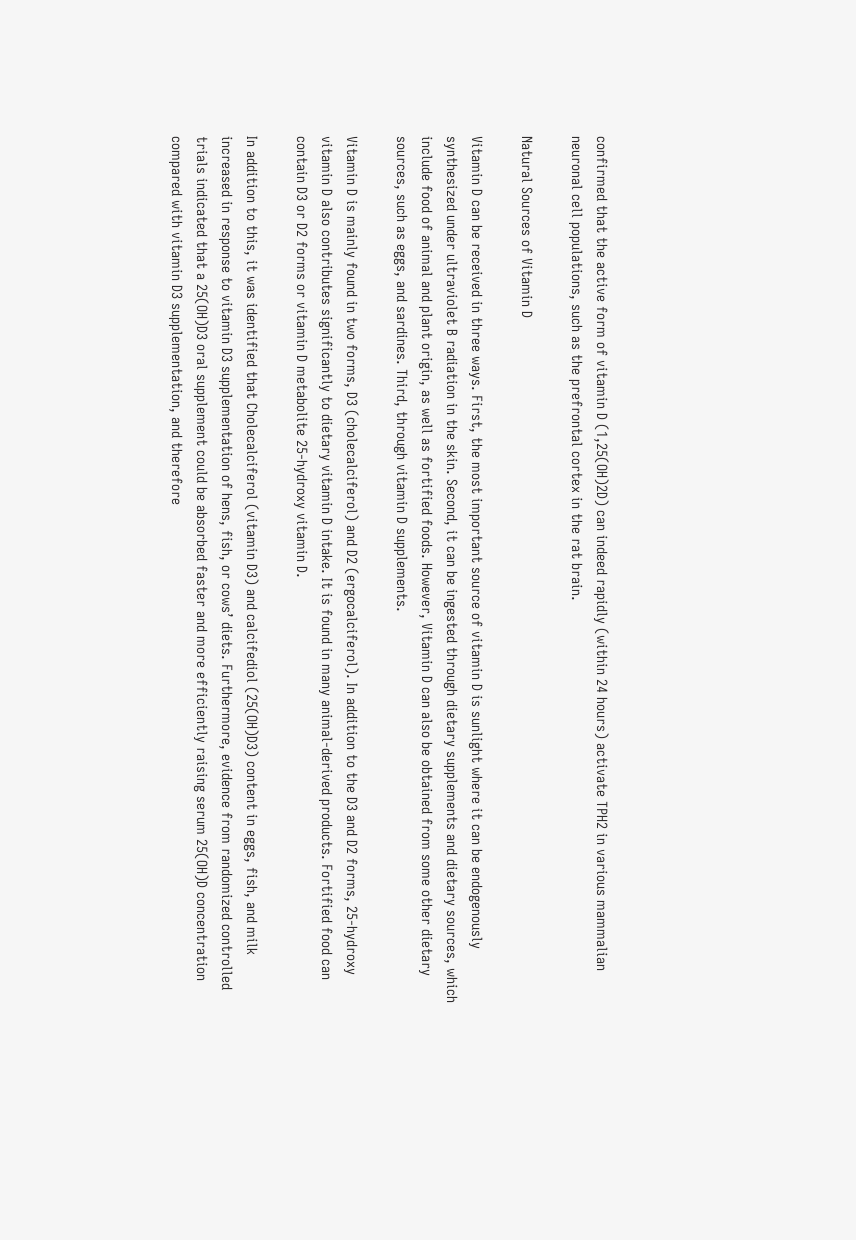confirmed that the active form of vitamin D (1,25(OH)2D) can indeed rapidly (within 24 hours) activate TPH2 in various mammalian neuronal cell populations, such as the prefrontal cortex in the rat brain.

Natural Sources of Vitamin D

Vitamin D can be received in three ways. First, the most important source of vitamin D is sunlight where it can be endogenously synthesized under ultraviolet B radiation in the skin. Second, it can be ingested through dietary supplements and dietary sources, which include food of animal and plant origin, as well as fortified foods. However, Vitamin D can also be obtained from some other dietary sources, such as eggs, and sardines. Third, through vitamin D supplements.

Vitamin D is mainly found in two forms, D3 (cholecalciferol) and D2 (ergocalciferol). In addition to the D3 and D2 forms, 25-hydroxy vitamin D also contributes significantly to dietary vitamin D intake. It is found in many animal-derived products. Fortified food can contain D3 or D2 forms or vitamin D metabolite 25-hydroxy vitamin D.

In addition to this, it was identified that Cholecalciferol (vitamin D3) and calcifediol (25(OH)D3) content in eggs, fish, and milk increased in response to vitamin D3 supplementation of hens, fish, or cows’ diets. Furthermore, evidence from randomized controlled trials indicated that a 25(OH)D3 oral supplement could be absorbed faster and more efficiently raising serum 25(OH)D concentration compared with vitamin D3 supplementation, and therefore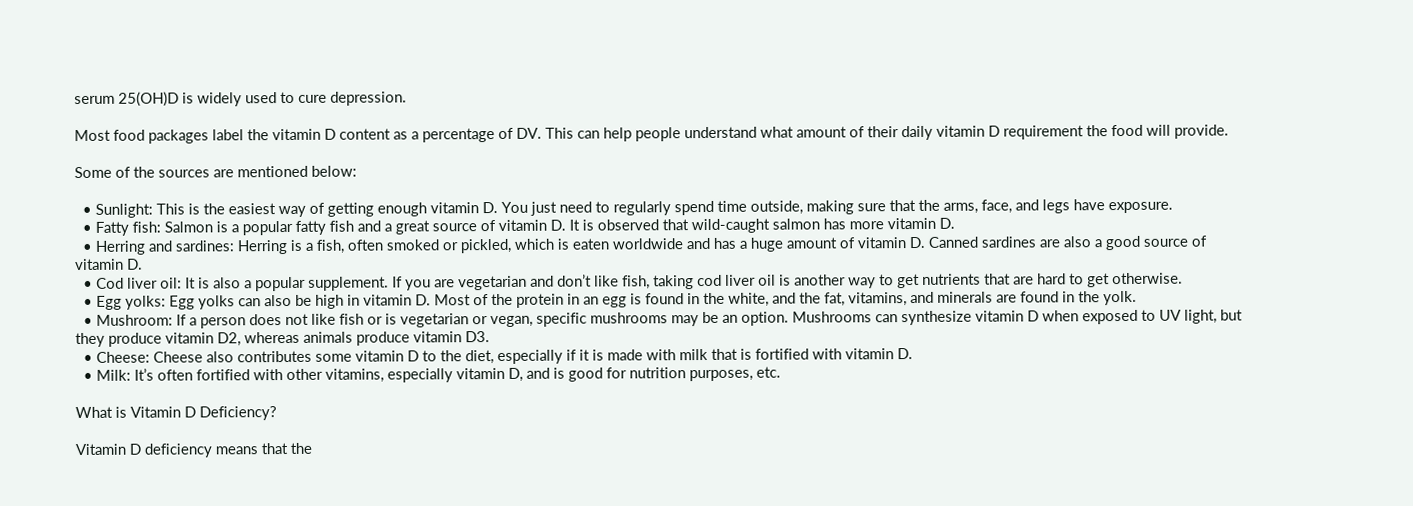serum 25(OH)D is widely used to cure depression.

Most food packages label the vitamin D content as a percentage of DV. This can help people understand what amount of their daily vitamin D requirement the food will provide.

Some of the sources are mentioned below:

  • Sunlight: This is the easiest way of getting enough vitamin D. You just need to regularly spend time outside, making sure that the arms, face, and legs have exposure.
  • Fatty fish: Salmon is a popular fatty fish and a great source of vitamin D. It is observed that wild-caught salmon has more vitamin D.
  • Herring and sardines: Herring is a fish, often smoked or pickled, which is eaten worldwide and has a huge amount of vitamin D. Canned sardines are also a good source of vitamin D.
  • Cod liver oil: It is also a popular supplement. If you are vegetarian and don’t like fish, taking cod liver oil is another way to get nutrients that are hard to get otherwise.
  • Egg yolks: Egg yolks can also be high in vitamin D. Most of the protein in an egg is found in the white, and the fat, vitamins, and minerals are found in the yolk.
  • Mushroom: If a person does not like fish or is vegetarian or vegan, specific mushrooms may be an option. Mushrooms can synthesize vitamin D when exposed to UV light, but they produce vitamin D2, whereas animals produce vitamin D3.
  • Cheese: Cheese also contributes some vitamin D to the diet, especially if it is made with milk that is fortified with vitamin D.
  • Milk: It’s often fortified with other vitamins, especially vitamin D, and is good for nutrition purposes, etc.

What is Vitamin D Deficiency?

Vitamin D deficiency means that the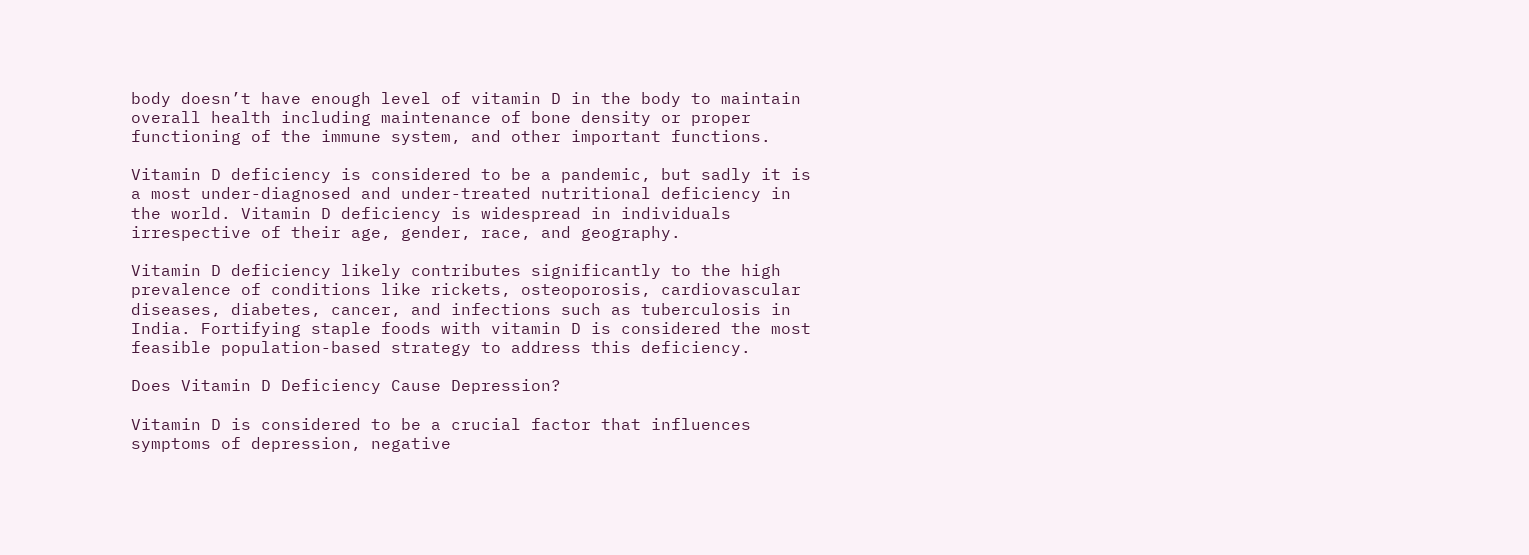body doesn’t have enough level of vitamin D in the body to maintain overall health including maintenance of bone density or proper functioning of the immune system, and other important functions.

Vitamin D deficiency is considered to be a pandemic, but sadly it is a most under-diagnosed and under-treated nutritional deficiency in the world. Vitamin D deficiency is widespread in individuals irrespective of their age, gender, race, and geography.

Vitamin D deficiency likely contributes significantly to the high prevalence of conditions like rickets, osteoporosis, cardiovascular diseases, diabetes, cancer, and infections such as tuberculosis in India. Fortifying staple foods with vitamin D is considered the most feasible population-based strategy to address this deficiency.

Does Vitamin D Deficiency Cause Depression?

Vitamin D is considered to be a crucial factor that influences symptoms of depression, negative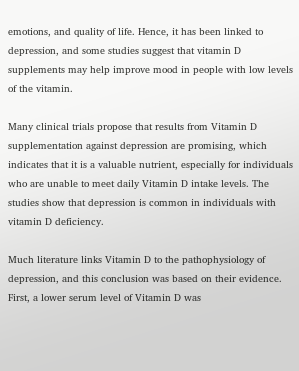emotions, and quality of life. Hence, it has been linked to depression, and some studies suggest that vitamin D supplements may help improve mood in people with low levels of the vitamin.

Many clinical trials propose that results from Vitamin D supplementation against depression are promising, which indicates that it is a valuable nutrient, especially for individuals who are unable to meet daily Vitamin D intake levels. The studies show that depression is common in individuals with vitamin D deficiency.

Much literature links Vitamin D to the pathophysiology of depression, and this conclusion was based on their evidence. First, a lower serum level of Vitamin D was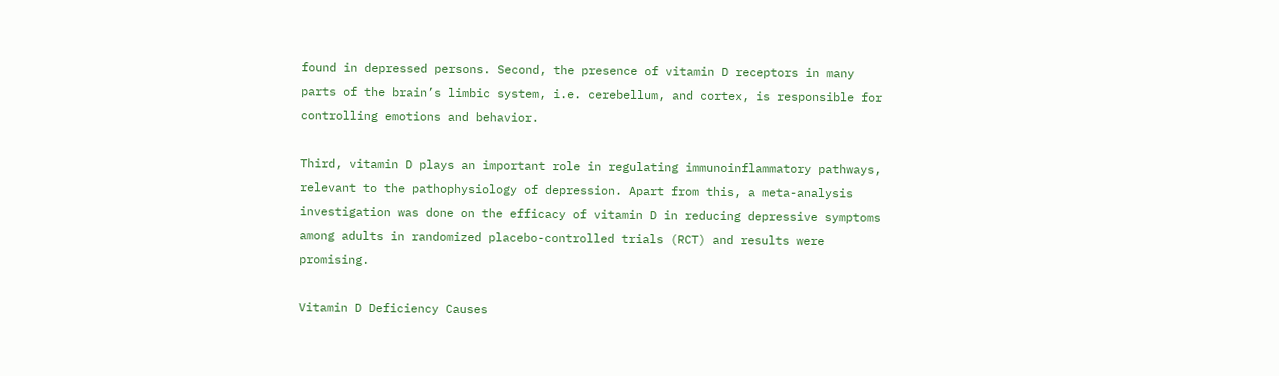found in depressed persons. Second, the presence of vitamin D receptors in many parts of the brain’s limbic system, i.e. cerebellum, and cortex, is responsible for controlling emotions and behavior.

Third, vitamin D plays an important role in regulating immunoinflammatory pathways, relevant to the pathophysiology of depression. Apart from this, a meta-analysis investigation was done on the efficacy of vitamin D in reducing depressive symptoms among adults in randomized placebo-controlled trials (RCT) and results were promising.

Vitamin D Deficiency Causes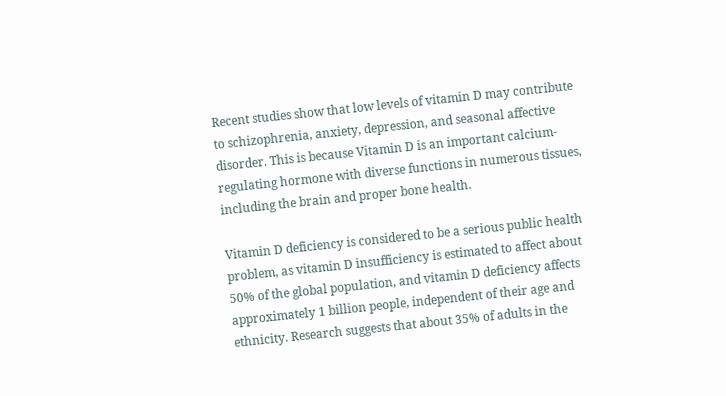Recent studies show that low levels of vitamin D may contribute to schizophrenia, anxiety, depression, and seasonal affective disorder. This is because Vitamin D is an important calcium-regulating hormone with diverse functions in numerous tissues, including the brain and proper bone health.

Vitamin D deficiency is considered to be a serious public health problem, as vitamin D insufficiency is estimated to affect about 50% of the global population, and vitamin D deficiency affects approximately 1 billion people, independent of their age and ethnicity. Research suggests that about 35% of adults in the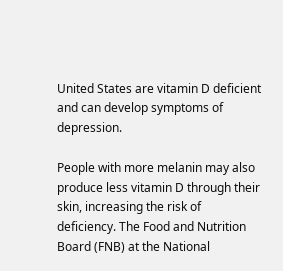United States are vitamin D deficient and can develop symptoms of depression.

People with more melanin may also produce less vitamin D through their skin, increasing the risk of deficiency. The Food and Nutrition Board (FNB) at the National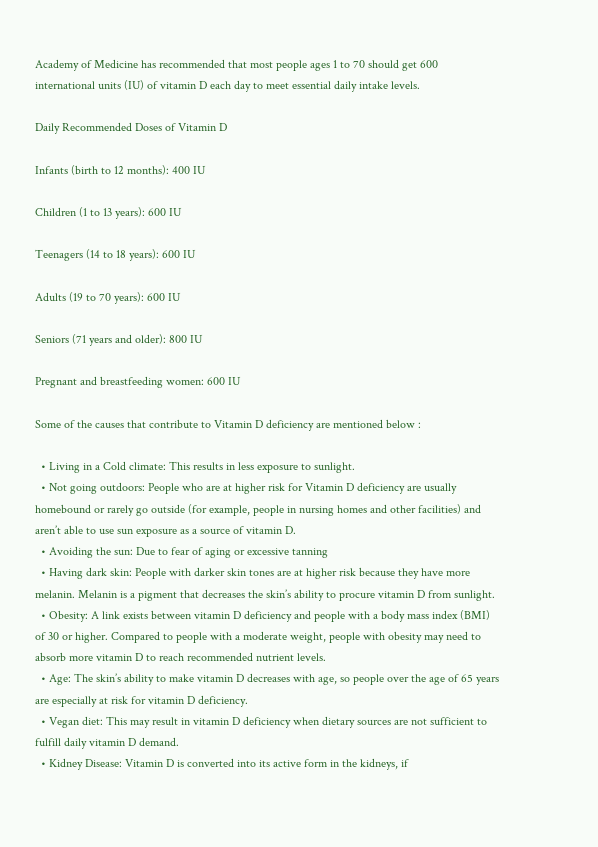Academy of Medicine has recommended that most people ages 1 to 70 should get 600 international units (IU) of vitamin D each day to meet essential daily intake levels.

Daily Recommended Doses of Vitamin D

Infants (birth to 12 months): 400 IU

Children (1 to 13 years): 600 IU

Teenagers (14 to 18 years): 600 IU

Adults (19 to 70 years): 600 IU

Seniors (71 years and older): 800 IU

Pregnant and breastfeeding women: 600 IU

Some of the causes that contribute to Vitamin D deficiency are mentioned below :

  • Living in a Cold climate: This results in less exposure to sunlight.
  • Not going outdoors: People who are at higher risk for Vitamin D deficiency are usually homebound or rarely go outside (for example, people in nursing homes and other facilities) and aren’t able to use sun exposure as a source of vitamin D.
  • Avoiding the sun: Due to fear of aging or excessive tanning
  • Having dark skin: People with darker skin tones are at higher risk because they have more melanin. Melanin is a pigment that decreases the skin’s ability to procure vitamin D from sunlight.
  • Obesity: A link exists between vitamin D deficiency and people with a body mass index (BMI) of 30 or higher. Compared to people with a moderate weight, people with obesity may need to absorb more vitamin D to reach recommended nutrient levels.
  • Age: The skin’s ability to make vitamin D decreases with age, so people over the age of 65 years are especially at risk for vitamin D deficiency.
  • Vegan diet: This may result in vitamin D deficiency when dietary sources are not sufficient to fulfill daily vitamin D demand.
  • Kidney Disease: Vitamin D is converted into its active form in the kidneys, if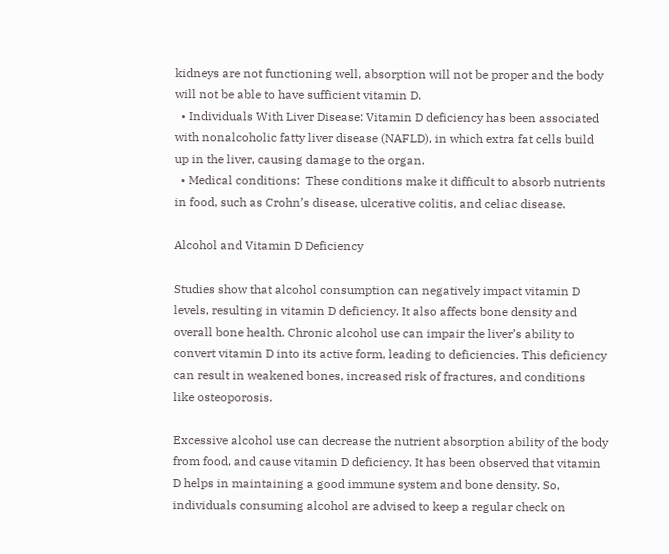kidneys are not functioning well, absorption will not be proper and the body will not be able to have sufficient vitamin D.
  • Individuals With Liver Disease: Vitamin D deficiency has been associated with nonalcoholic fatty liver disease (NAFLD), in which extra fat cells build up in the liver, causing damage to the organ.
  • Medical conditions:  These conditions make it difficult to absorb nutrients in food, such as Crohn’s disease, ulcerative colitis, and celiac disease.

Alcohol and Vitamin D Deficiency

Studies show that alcohol consumption can negatively impact vitamin D levels, resulting in vitamin D deficiency. It also affects bone density and overall bone health. Chronic alcohol use can impair the liver’s ability to convert vitamin D into its active form, leading to deficiencies. This deficiency can result in weakened bones, increased risk of fractures, and conditions like osteoporosis.

Excessive alcohol use can decrease the nutrient absorption ability of the body from food, and cause vitamin D deficiency. It has been observed that vitamin D helps in maintaining a good immune system and bone density. So, individuals consuming alcohol are advised to keep a regular check on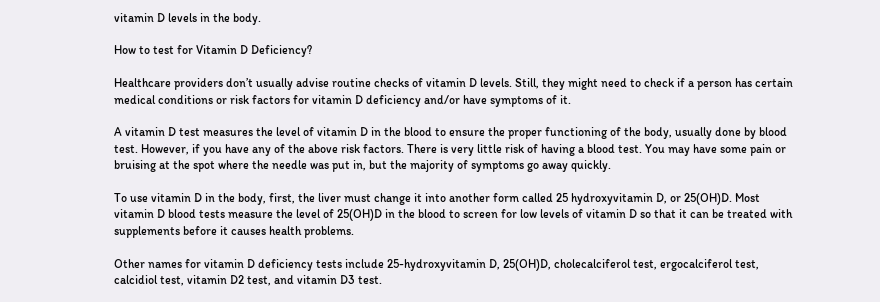vitamin D levels in the body.

How to test for Vitamin D Deficiency?

Healthcare providers don’t usually advise routine checks of vitamin D levels. Still, they might need to check if a person has certain medical conditions or risk factors for vitamin D deficiency and/or have symptoms of it.

A vitamin D test measures the level of vitamin D in the blood to ensure the proper functioning of the body, usually done by blood test. However, if you have any of the above risk factors. There is very little risk of having a blood test. You may have some pain or bruising at the spot where the needle was put in, but the majority of symptoms go away quickly.

To use vitamin D in the body, first, the liver must change it into another form called 25 hydroxyvitamin D, or 25(OH)D. Most vitamin D blood tests measure the level of 25(OH)D in the blood to screen for low levels of vitamin D so that it can be treated with supplements before it causes health problems.

Other names for vitamin D deficiency tests include 25-hydroxyvitamin D, 25(OH)D, cholecalciferol test, ergocalciferol test, calcidiol test, vitamin D2 test, and vitamin D3 test.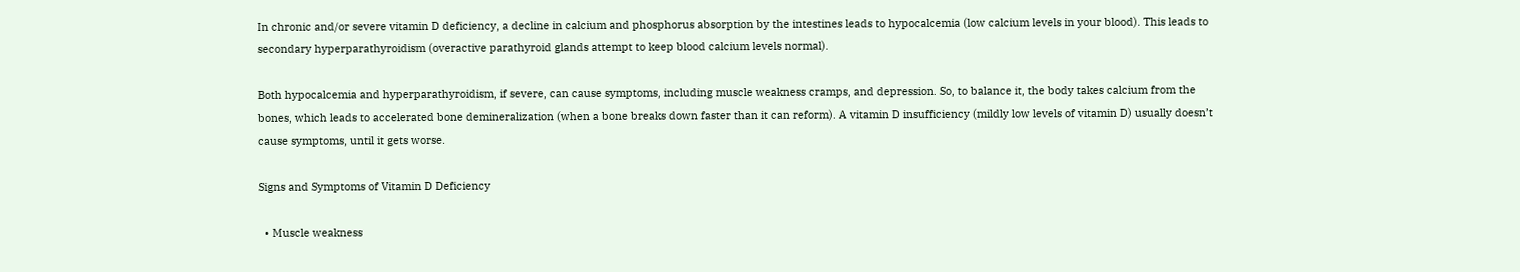In chronic and/or severe vitamin D deficiency, a decline in calcium and phosphorus absorption by the intestines leads to hypocalcemia (low calcium levels in your blood). This leads to secondary hyperparathyroidism (overactive parathyroid glands attempt to keep blood calcium levels normal).

Both hypocalcemia and hyperparathyroidism, if severe, can cause symptoms, including muscle weakness cramps, and depression. So, to balance it, the body takes calcium from the bones, which leads to accelerated bone demineralization (when a bone breaks down faster than it can reform). A vitamin D insufficiency (mildly low levels of vitamin D) usually doesn’t cause symptoms, until it gets worse.

Signs and Symptoms of Vitamin D Deficiency

  • Muscle weakness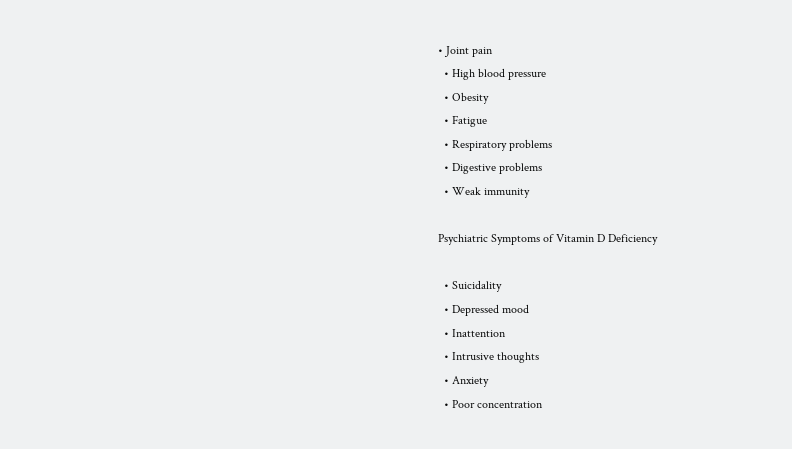• Joint pain
  • High blood pressure
  • Obesity
  • Fatigue
  • Respiratory problems
  • Digestive problems
  • Weak immunity

Psychiatric Symptoms of Vitamin D Deficiency

  • Suicidality
  • Depressed mood
  • Inattention
  • Intrusive thoughts
  • Anxiety
  • Poor concentration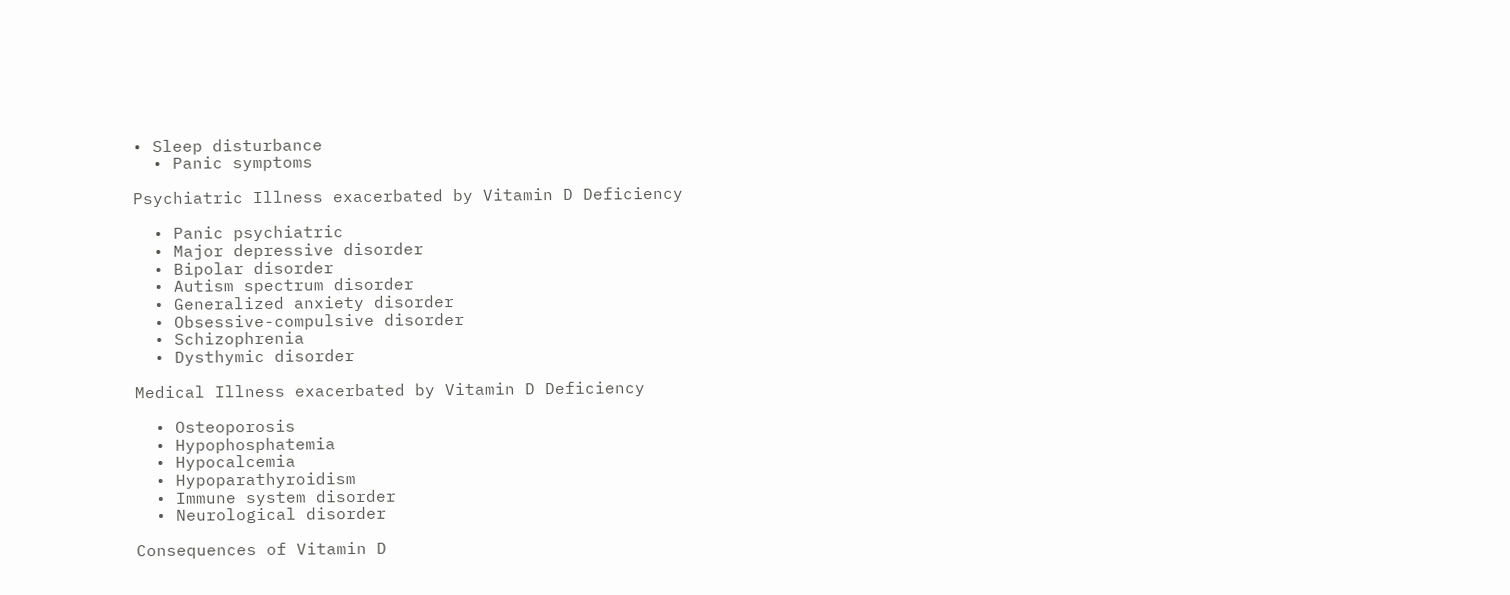• Sleep disturbance
  • Panic symptoms

Psychiatric Illness exacerbated by Vitamin D Deficiency

  • Panic psychiatric
  • Major depressive disorder
  • Bipolar disorder
  • Autism spectrum disorder
  • Generalized anxiety disorder
  • Obsessive-compulsive disorder
  • Schizophrenia
  • Dysthymic disorder

Medical Illness exacerbated by Vitamin D Deficiency

  • Osteoporosis
  • Hypophosphatemia
  • Hypocalcemia
  • Hypoparathyroidism
  • Immune system disorder
  • Neurological disorder

Consequences of Vitamin D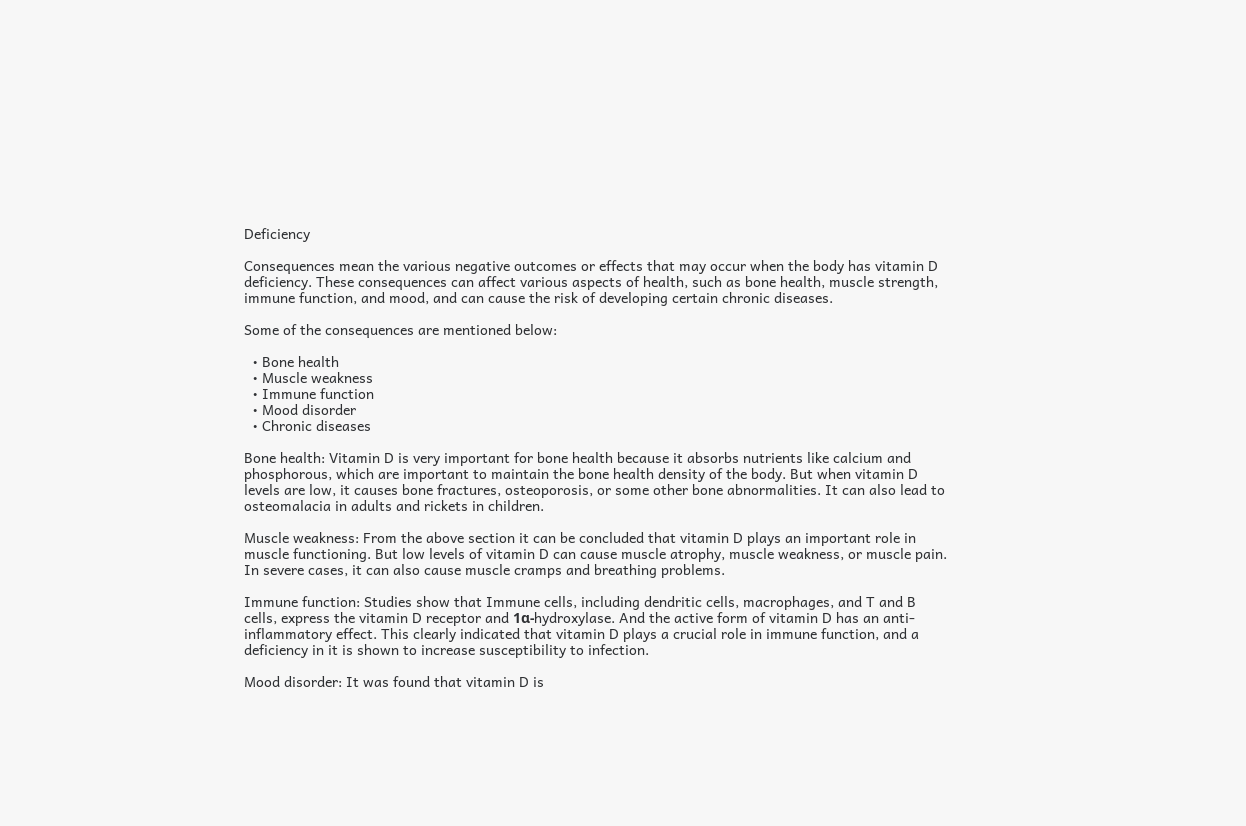Deficiency

Consequences mean the various negative outcomes or effects that may occur when the body has vitamin D deficiency. These consequences can affect various aspects of health, such as bone health, muscle strength, immune function, and mood, and can cause the risk of developing certain chronic diseases.

Some of the consequences are mentioned below:

  • Bone health
  • Muscle weakness
  • Immune function
  • Mood disorder
  • Chronic diseases

Bone health: Vitamin D is very important for bone health because it absorbs nutrients like calcium and phosphorous, which are important to maintain the bone health density of the body. But when vitamin D levels are low, it causes bone fractures, osteoporosis, or some other bone abnormalities. It can also lead to osteomalacia in adults and rickets in children.

Muscle weakness: From the above section it can be concluded that vitamin D plays an important role in muscle functioning. But low levels of vitamin D can cause muscle atrophy, muscle weakness, or muscle pain. In severe cases, it can also cause muscle cramps and breathing problems.

Immune function: Studies show that Immune cells, including dendritic cells, macrophages, and T and B cells, express the vitamin D receptor and 1α-hydroxylase. And the active form of vitamin D has an anti-inflammatory effect. This clearly indicated that vitamin D plays a crucial role in immune function, and a deficiency in it is shown to increase susceptibility to infection.

Mood disorder: It was found that vitamin D is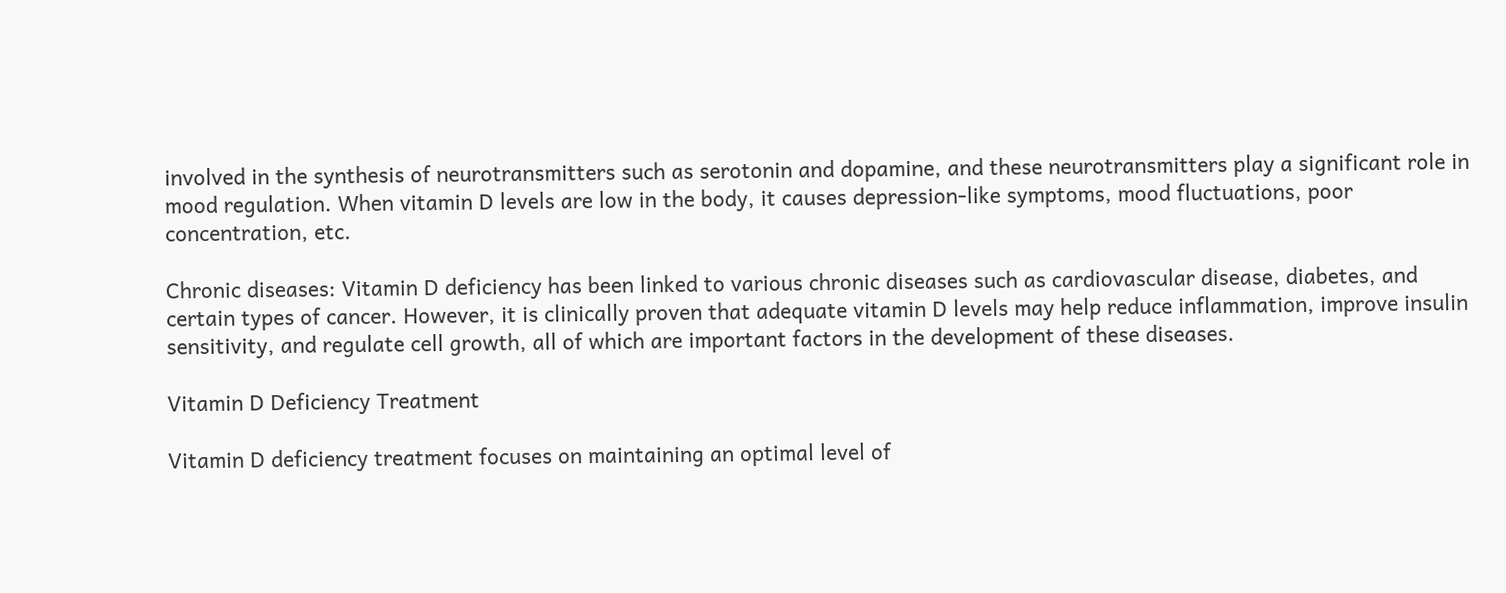involved in the synthesis of neurotransmitters such as serotonin and dopamine, and these neurotransmitters play a significant role in mood regulation. When vitamin D levels are low in the body, it causes depression-like symptoms, mood fluctuations, poor concentration, etc.

Chronic diseases: Vitamin D deficiency has been linked to various chronic diseases such as cardiovascular disease, diabetes, and certain types of cancer. However, it is clinically proven that adequate vitamin D levels may help reduce inflammation, improve insulin sensitivity, and regulate cell growth, all of which are important factors in the development of these diseases.

Vitamin D Deficiency Treatment

Vitamin D deficiency treatment focuses on maintaining an optimal level of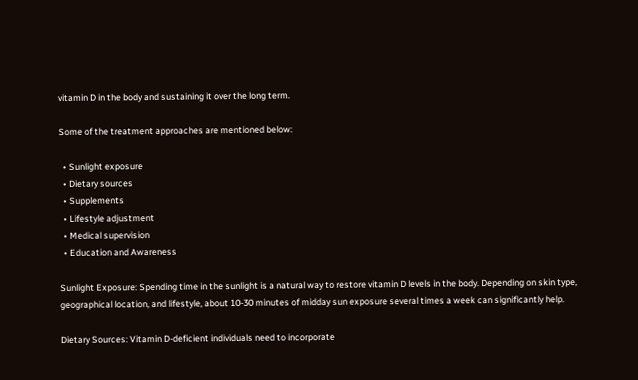vitamin D in the body and sustaining it over the long term.

Some of the treatment approaches are mentioned below:

  • Sunlight exposure
  • Dietary sources
  • Supplements
  • Lifestyle adjustment
  • Medical supervision
  • Education and Awareness

Sunlight Exposure: Spending time in the sunlight is a natural way to restore vitamin D levels in the body. Depending on skin type, geographical location, and lifestyle, about 10-30 minutes of midday sun exposure several times a week can significantly help.

Dietary Sources: Vitamin D-deficient individuals need to incorporate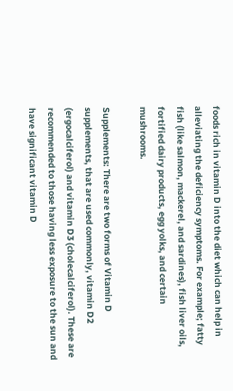foods rich in vitamin D into the diet which can help in alleviating the deficiency symptoms. For example; fatty fish (like salmon, mackerel, and sardines), fish liver oils, fortified dairy products, egg yolks, and certain mushrooms.

Supplements: There are two forms of Vitamin D supplements, that are used commonly, vitamin D2 (ergocalciferol) and vitamin D3 (cholecalciferol). These are recommended to those having less exposure to the sun and have significant vitamin D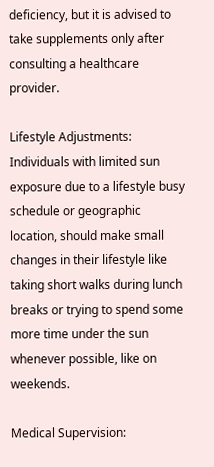deficiency, but it is advised to take supplements only after consulting a healthcare provider.

Lifestyle Adjustments: Individuals with limited sun exposure due to a lifestyle busy schedule or geographic location, should make small changes in their lifestyle like taking short walks during lunch breaks or trying to spend some more time under the sun whenever possible, like on weekends.

Medical Supervision: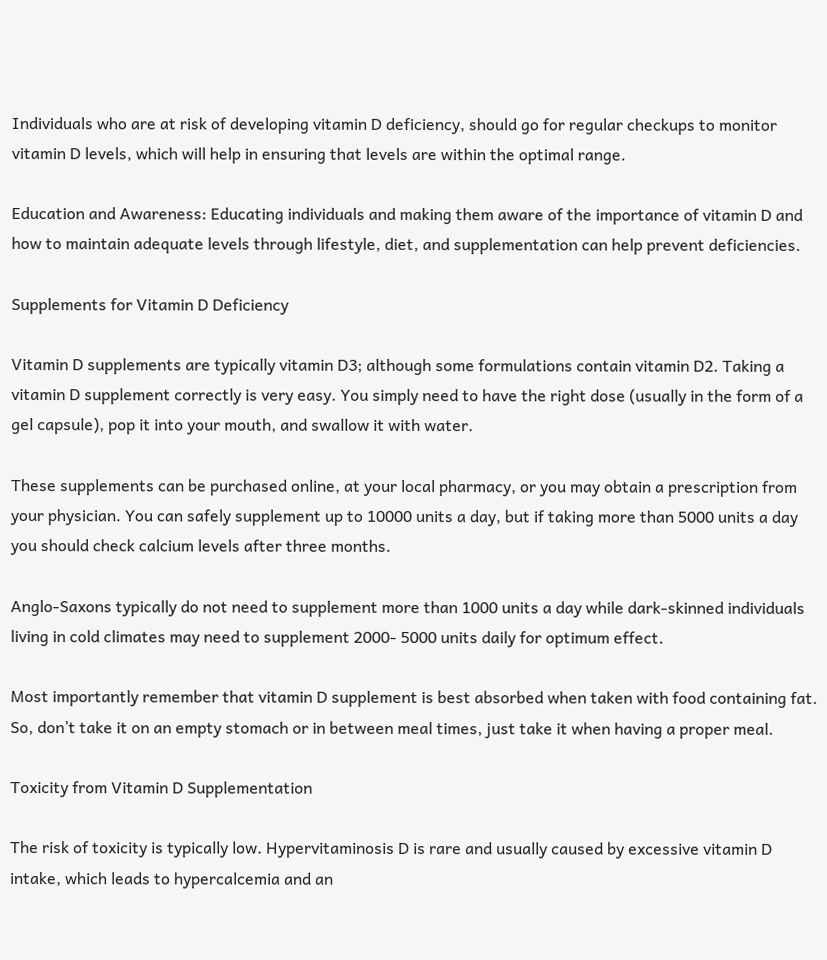Individuals who are at risk of developing vitamin D deficiency, should go for regular checkups to monitor vitamin D levels, which will help in ensuring that levels are within the optimal range.

Education and Awareness: Educating individuals and making them aware of the importance of vitamin D and how to maintain adequate levels through lifestyle, diet, and supplementation can help prevent deficiencies.

Supplements for Vitamin D Deficiency

Vitamin D supplements are typically vitamin D3; although some formulations contain vitamin D2. Taking a vitamin D supplement correctly is very easy. You simply need to have the right dose (usually in the form of a gel capsule), pop it into your mouth, and swallow it with water.

These supplements can be purchased online, at your local pharmacy, or you may obtain a prescription from your physician. You can safely supplement up to 10000 units a day, but if taking more than 5000 units a day you should check calcium levels after three months.

Anglo-Saxons typically do not need to supplement more than 1000 units a day while dark-skinned individuals living in cold climates may need to supplement 2000- 5000 units daily for optimum effect.

Most importantly remember that vitamin D supplement is best absorbed when taken with food containing fat. So, don’t take it on an empty stomach or in between meal times, just take it when having a proper meal.

Toxicity from Vitamin D Supplementation

The risk of toxicity is typically low. Hypervitaminosis D is rare and usually caused by excessive vitamin D intake, which leads to hypercalcemia and an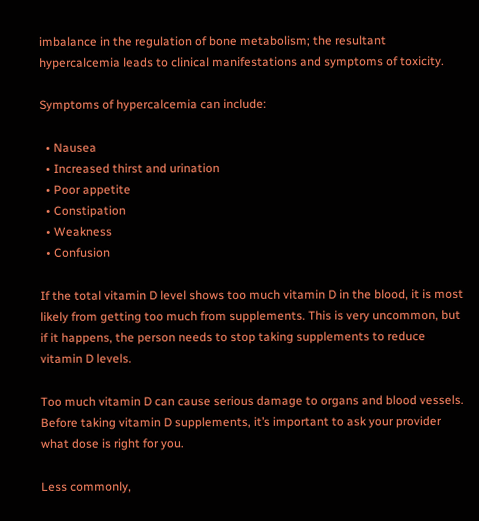imbalance in the regulation of bone metabolism; the resultant hypercalcemia leads to clinical manifestations and symptoms of toxicity.

Symptoms of hypercalcemia can include:

  • Nausea
  • Increased thirst and urination
  • Poor appetite
  • Constipation
  • Weakness
  • Confusion

If the total vitamin D level shows too much vitamin D in the blood, it is most likely from getting too much from supplements. This is very uncommon, but if it happens, the person needs to stop taking supplements to reduce vitamin D levels.

Too much vitamin D can cause serious damage to organs and blood vessels. Before taking vitamin D supplements, it’s important to ask your provider what dose is right for you.

Less commonly,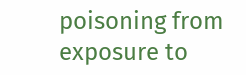poisoning from exposure to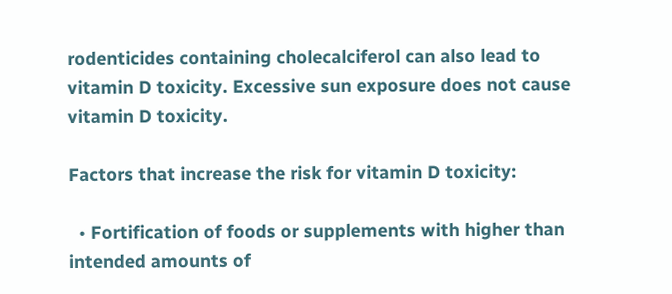rodenticides containing cholecalciferol can also lead to vitamin D toxicity. Excessive sun exposure does not cause vitamin D toxicity.

Factors that increase the risk for vitamin D toxicity:

  • Fortification of foods or supplements with higher than intended amounts of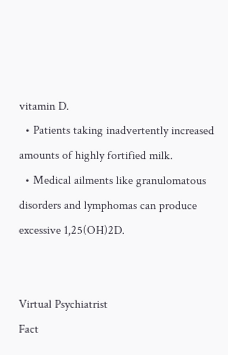vitamin D.
  • Patients taking inadvertently increased amounts of highly fortified milk.
  • Medical ailments like granulomatous disorders and lymphomas can produce excessive 1,25(OH)2D.


Virtual Psychiatrist
Fact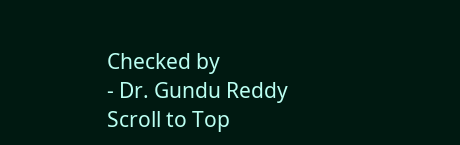Checked by
- Dr. Gundu Reddy
Scroll to Top